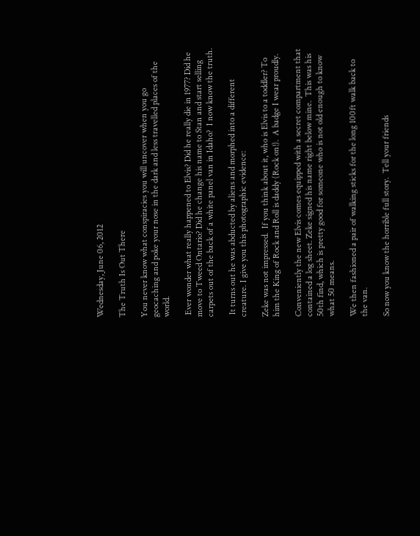Wednesday, June 06, 2012

The Truth Is Out There

You never know what conspiracies you will uncover when you go geocaching and poke your nose in the dark and less travelled places of the world.

 Ever wonder what really happened to Elvis? Did he really die in 1977? Did he move to Tweed Ontario? Did he change his name to Stan and start selling carpets out of the back of a white panel van in Idaho?  I now know the truth.

 It turns out he was abducted by aliens and morphed into a different creature. I give you this photographic evidence:

Zeke was not impressed.  If you think about it, who is Elvis to a toddler? To him the King of Rock and Roll is daddy (Rock on!).  A badge I wear proudly.

Conveniently the new Elvis comes equipped with a secret compartment that contained a log sheet. Zeke signed his name right below mine.  This was his 50th find, which is pretty good for someone who is not old enough to know what 50 means.

We then fashioned a pair of walking sticks for the long 100ft walk back to the van.

So now you know the horrible full story.  Tell your friends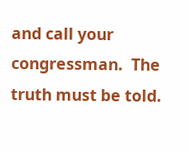and call your congressman.  The truth must be told.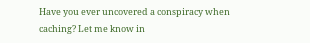Have you ever uncovered a conspiracy when caching? Let me know in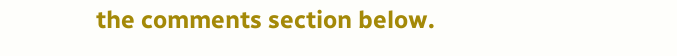the comments section below.